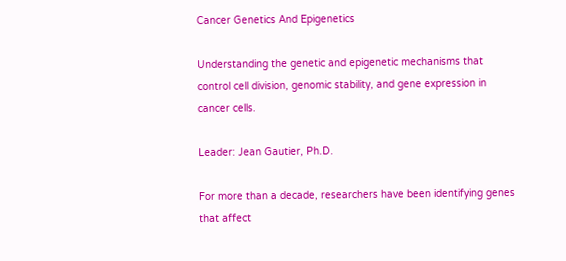Cancer Genetics And Epigenetics

Understanding the genetic and epigenetic mechanisms that control cell division, genomic stability, and gene expression in cancer cells.

Leader: Jean Gautier, Ph.D.

For more than a decade, researchers have been identifying genes that affect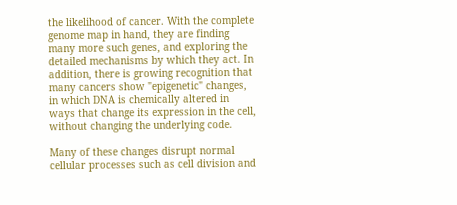the likelihood of cancer. With the complete genome map in hand, they are finding many more such genes, and exploring the detailed mechanisms by which they act. In addition, there is growing recognition that many cancers show "epigenetic" changes, in which DNA is chemically altered in ways that change its expression in the cell, without changing the underlying code.

Many of these changes disrupt normal cellular processes such as cell division and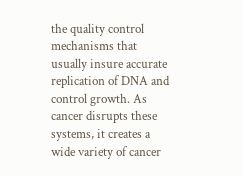the quality control mechanisms that usually insure accurate replication of DNA and control growth. As cancer disrupts these systems, it creates a wide variety of cancer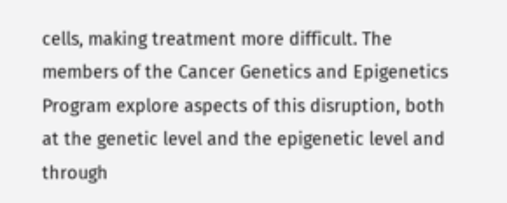cells, making treatment more difficult. The members of the Cancer Genetics and Epigenetics Program explore aspects of this disruption, both at the genetic level and the epigenetic level and through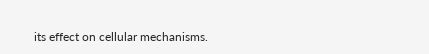its effect on cellular mechanisms.